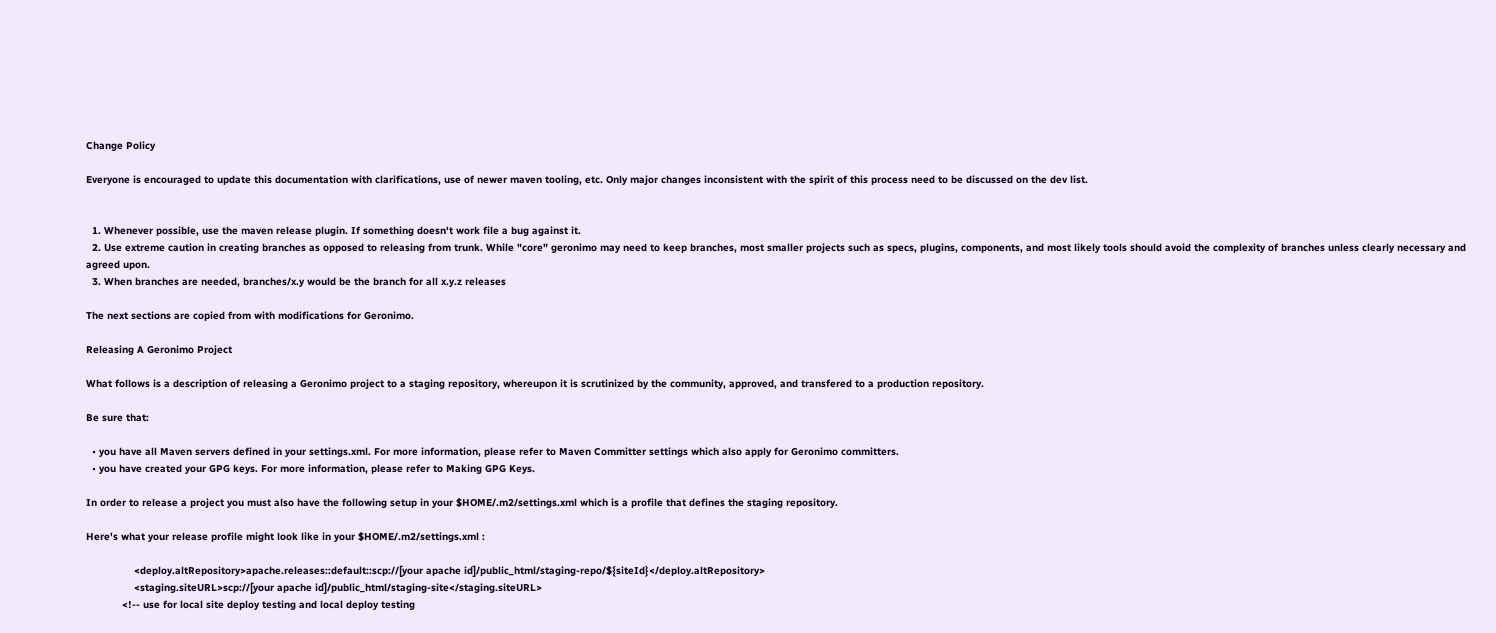Change Policy

Everyone is encouraged to update this documentation with clarifications, use of newer maven tooling, etc. Only major changes inconsistent with the spirit of this process need to be discussed on the dev list.


  1. Whenever possible, use the maven release plugin. If something doesn't work file a bug against it.
  2. Use extreme caution in creating branches as opposed to releasing from trunk. While "core" geronimo may need to keep branches, most smaller projects such as specs, plugins, components, and most likely tools should avoid the complexity of branches unless clearly necessary and agreed upon.
  3. When branches are needed, branches/x.y would be the branch for all x.y.z releases

The next sections are copied from with modifications for Geronimo.

Releasing A Geronimo Project

What follows is a description of releasing a Geronimo project to a staging repository, whereupon it is scrutinized by the community, approved, and transfered to a production repository.

Be sure that:

  • you have all Maven servers defined in your settings.xml. For more information, please refer to Maven Committer settings which also apply for Geronimo committers.
  • you have created your GPG keys. For more information, please refer to Making GPG Keys.

In order to release a project you must also have the following setup in your $HOME/.m2/settings.xml which is a profile that defines the staging repository.

Here's what your release profile might look like in your $HOME/.m2/settings.xml :

                <deploy.altRepository>apache.releases::default::scp://[your apache id]/public_html/staging-repo/${siteId}</deploy.altRepository>
                <staging.siteURL>scp://[your apache id]/public_html/staging-site</staging.siteURL>
            <!-- use for local site deploy testing and local deploy testing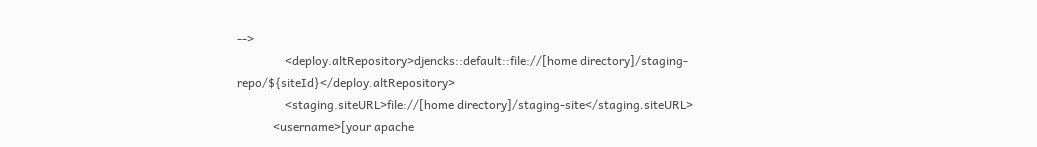-->
                <deploy.altRepository>djencks::default::file://[home directory]/staging-repo/${siteId}</deploy.altRepository>
                <staging.siteURL>file://[home directory]/staging-site</staging.siteURL>
            <username>[your apache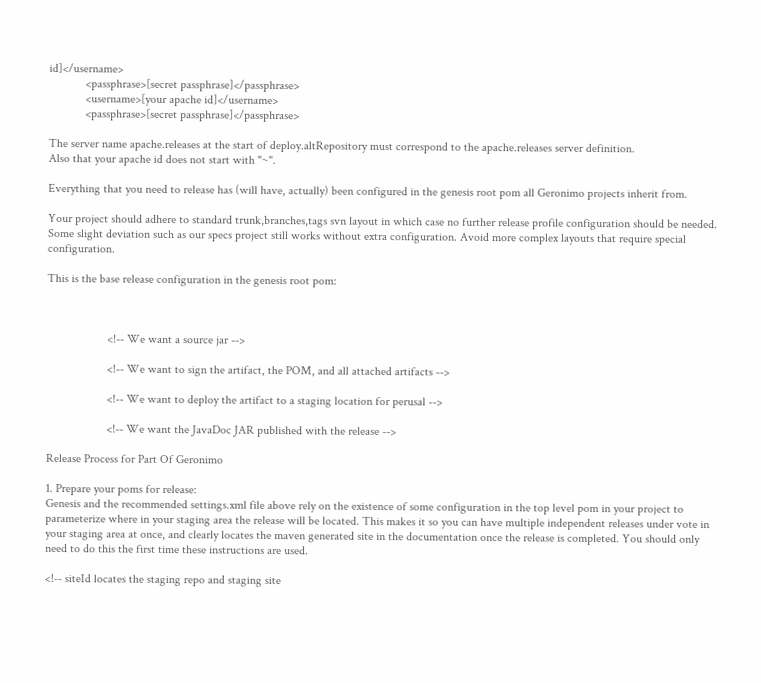id]</username>
            <passphrase>[secret passphrase]</passphrase>
            <username>[your apache id]</username>
            <passphrase>[secret passphrase]</passphrase>

The server name apache.releases at the start of deploy.altRepository must correspond to the apache.releases server definition.
Also that your apache id does not start with "~".

Everything that you need to release has (will have, actually) been configured in the genesis root pom all Geronimo projects inherit from.

Your project should adhere to standard trunk,branches,tags svn layout in which case no further release profile configuration should be needed. Some slight deviation such as our specs project still works without extra configuration. Avoid more complex layouts that require special configuration.

This is the base release configuration in the genesis root pom:



                    <!-- We want a source jar -->

                    <!-- We want to sign the artifact, the POM, and all attached artifacts -->

                    <!-- We want to deploy the artifact to a staging location for perusal -->

                    <!-- We want the JavaDoc JAR published with the release -->

Release Process for Part Of Geronimo

1. Prepare your poms for release:
Genesis and the recommended settings.xml file above rely on the existence of some configuration in the top level pom in your project to parameterize where in your staging area the release will be located. This makes it so you can have multiple independent releases under vote in your staging area at once, and clearly locates the maven generated site in the documentation once the release is completed. You should only need to do this the first time these instructions are used.

<!-- siteId locates the staging repo and staging site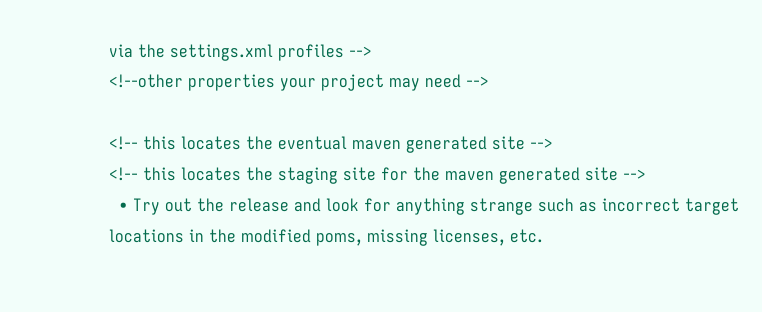via the settings.xml profiles -->
<!--other properties your project may need -->

<!-- this locates the eventual maven generated site -->
<!-- this locates the staging site for the maven generated site -->
  • Try out the release and look for anything strange such as incorrect target locations in the modified poms, missing licenses, etc.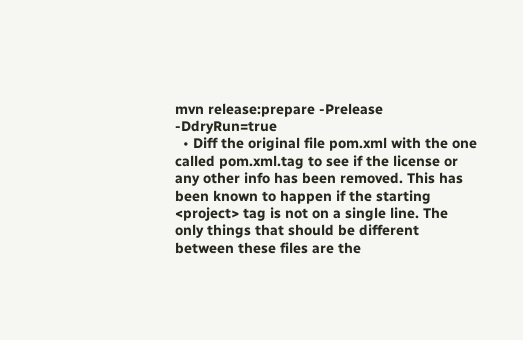mvn release:prepare -Prelease -DdryRun=true
  • Diff the original file pom.xml with the one called pom.xml.tag to see if the license or any other info has been removed. This has been known to happen if the starting <project> tag is not on a single line. The only things that should be different between these files are the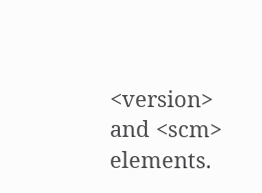<version> and <scm> elements.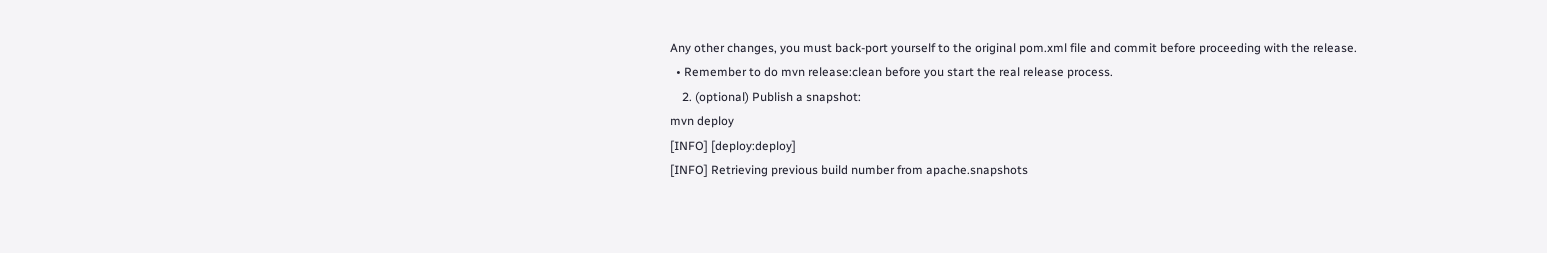Any other changes, you must back-port yourself to the original pom.xml file and commit before proceeding with the release.
  • Remember to do mvn release:clean before you start the real release process.
    2. (optional) Publish a snapshot:
mvn deploy
[INFO] [deploy:deploy]
[INFO] Retrieving previous build number from apache.snapshots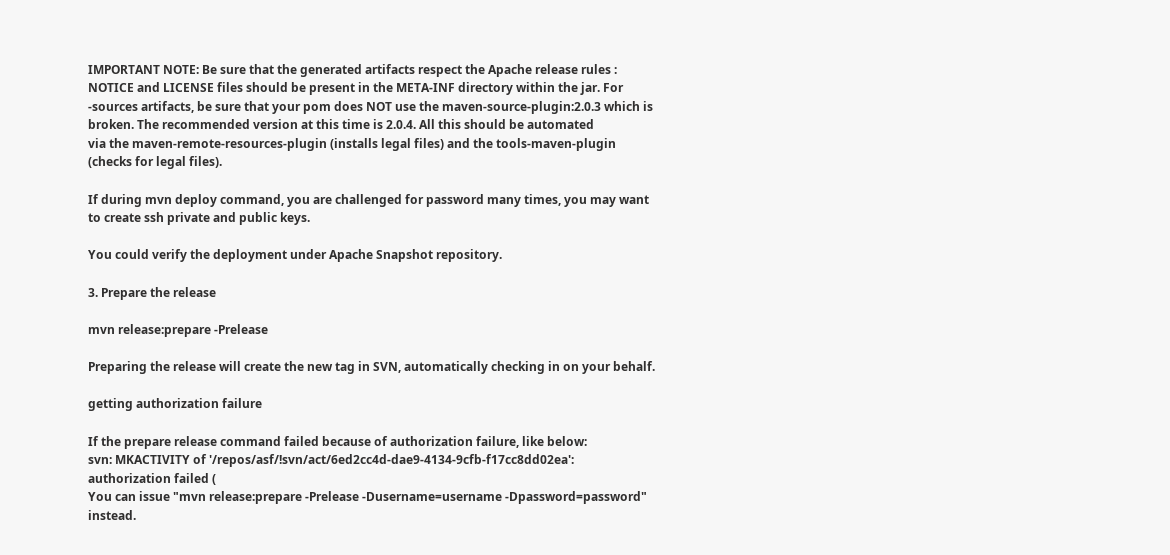IMPORTANT NOTE: Be sure that the generated artifacts respect the Apache release rules : NOTICE and LICENSE files should be present in the META-INF directory within the jar. For -sources artifacts, be sure that your pom does NOT use the maven-source-plugin:2.0.3 which is broken. The recommended version at this time is 2.0.4. All this should be automated
via the maven-remote-resources-plugin (installs legal files) and the tools-maven-plugin (checks for legal files).

If during mvn deploy command, you are challenged for password many times, you may want to create ssh private and public keys.

You could verify the deployment under Apache Snapshot repository.

3. Prepare the release

mvn release:prepare -Prelease

Preparing the release will create the new tag in SVN, automatically checking in on your behalf.

getting authorization failure

If the prepare release command failed because of authorization failure, like below:
svn: MKACTIVITY of '/repos/asf/!svn/act/6ed2cc4d-dae9-4134-9cfb-f17cc8dd02ea': authorization failed (
You can issue "mvn release:prepare -Prelease -Dusername=username -Dpassword=password" instead.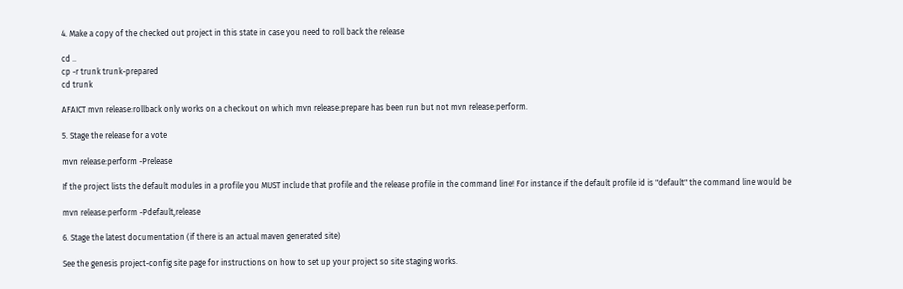4. Make a copy of the checked out project in this state in case you need to roll back the release

cd ..
cp -r trunk trunk-prepared
cd trunk

AFAICT mvn release:rollback only works on a checkout on which mvn release:prepare has been run but not mvn release:perform.

5. Stage the release for a vote

mvn release:perform -Prelease

If the project lists the default modules in a profile you MUST include that profile and the release profile in the command line! For instance if the default profile id is "default" the command line would be

mvn release:perform -Pdefault,release

6. Stage the latest documentation (if there is an actual maven generated site)

See the genesis project-config site page for instructions on how to set up your project so site staging works.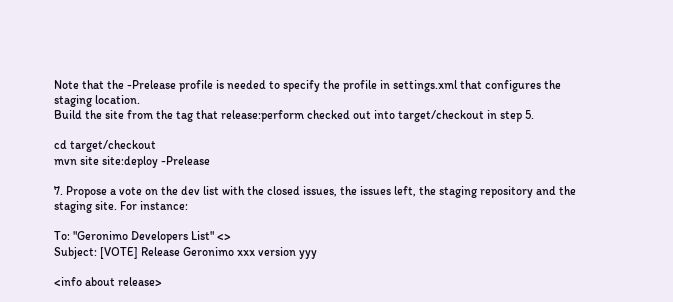Note that the -Prelease profile is needed to specify the profile in settings.xml that configures the staging location.
Build the site from the tag that release:perform checked out into target/checkout in step 5.

cd target/checkout
mvn site site:deploy -Prelease

7. Propose a vote on the dev list with the closed issues, the issues left, the staging repository and the staging site. For instance:

To: "Geronimo Developers List" <>
Subject: [VOTE] Release Geronimo xxx version yyy

<info about release>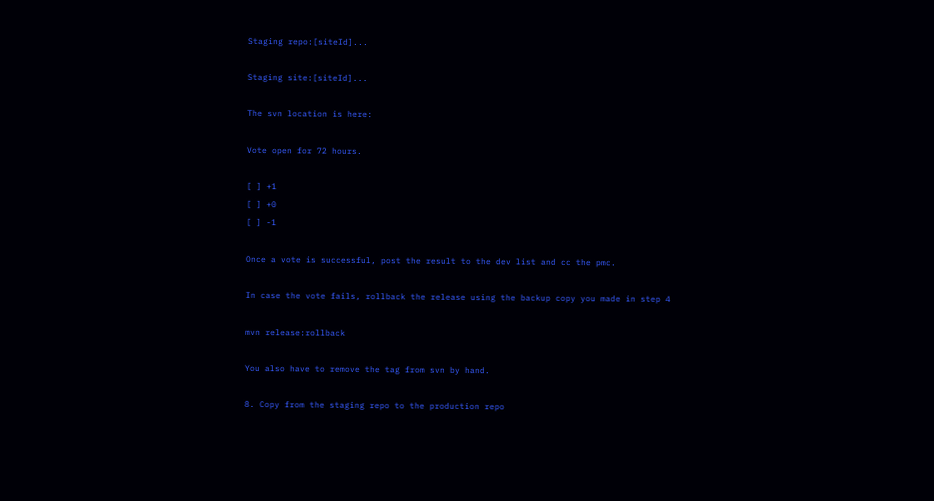Staging repo:[siteId]...

Staging site:[siteId]...

The svn location is here:

Vote open for 72 hours.

[ ] +1
[ ] +0
[ ] -1

Once a vote is successful, post the result to the dev list and cc the pmc.

In case the vote fails, rollback the release using the backup copy you made in step 4

mvn release:rollback

You also have to remove the tag from svn by hand.

8. Copy from the staging repo to the production repo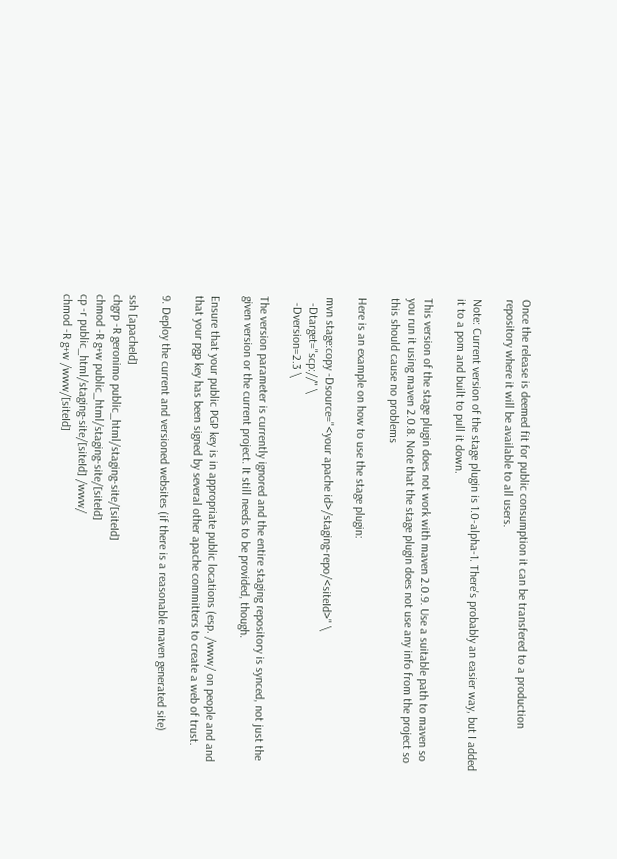Once the release is deemed fit for public consumption it can be transfered to a production repository where it will be available to all users.

Note: Current version of the stage plugin is 1.0-alpha-1. There's probably an easier way, but I added it to a pom and built to pull it down.

This version of the stage plugin does not work with maven 2.0.9. Use a suitable path to maven so you run it using maven 2.0.8. Note that the stage plugin does not use any info from the project so this should cause no problems

Here is an example on how to use the stage plugin:

mvn stage:copy -Dsource="<your apache id>/staging-repo/<siteId>" \
  -Dtarget="scp://" \
  -Dversion=2.3 \

The version parameter is currently ignored and the entire staging repository is synced, not just the given version or the current project. It still needs to be provided, though.

Ensure that your public PGP key is in appropriate public locations (esp. /www/ on people and and that your pgp key has been signed by several other apache committers to create a web of trust.

9. Deploy the current and versioned websites (if there is a reasonable maven generated site)

ssh [apacheId]
chgrp -R geronimo public_html/staging-site/[siteId]
chmod -R g+w public_html/staging-site/[siteId]
cp -r public_html/staging-site/[siteId] /www/
chmod -R g+w /www/[siteId]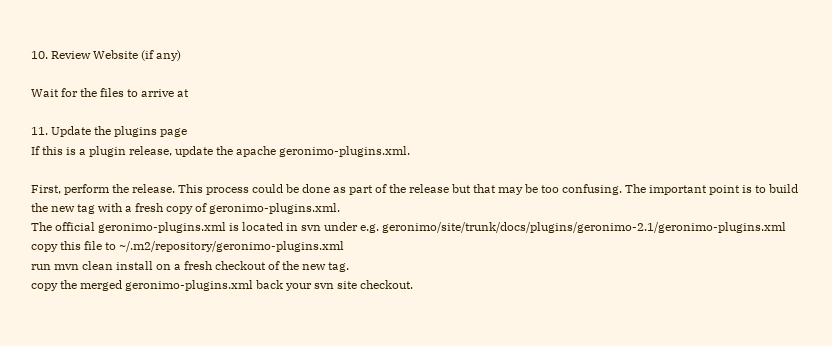10. Review Website (if any)

Wait for the files to arrive at

11. Update the plugins page
If this is a plugin release, update the apache geronimo-plugins.xml.

First, perform the release. This process could be done as part of the release but that may be too confusing. The important point is to build the new tag with a fresh copy of geronimo-plugins.xml.
The official geronimo-plugins.xml is located in svn under e.g. geronimo/site/trunk/docs/plugins/geronimo-2.1/geronimo-plugins.xml
copy this file to ~/.m2/repository/geronimo-plugins.xml
run mvn clean install on a fresh checkout of the new tag.
copy the merged geronimo-plugins.xml back your svn site checkout.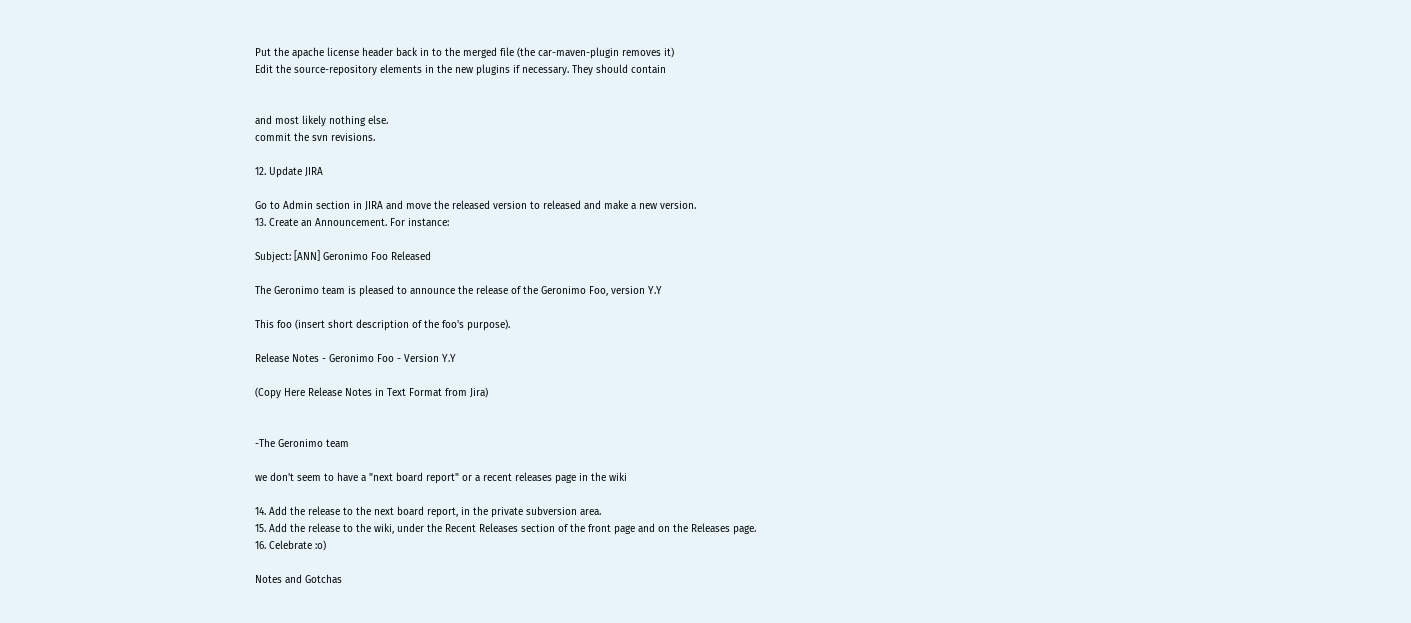Put the apache license header back in to the merged file (the car-maven-plugin removes it)
Edit the source-repository elements in the new plugins if necessary. They should contain


and most likely nothing else.
commit the svn revisions.

12. Update JIRA

Go to Admin section in JIRA and move the released version to released and make a new version.
13. Create an Announcement. For instance:

Subject: [ANN] Geronimo Foo Released

The Geronimo team is pleased to announce the release of the Geronimo Foo, version Y.Y

This foo (insert short description of the foo's purpose).

Release Notes - Geronimo Foo - Version Y.Y

(Copy Here Release Notes in Text Format from Jira)


-The Geronimo team

we don't seem to have a "next board report" or a recent releases page in the wiki

14. Add the release to the next board report, in the private subversion area.
15. Add the release to the wiki, under the Recent Releases section of the front page and on the Releases page.
16. Celebrate :o)

Notes and Gotchas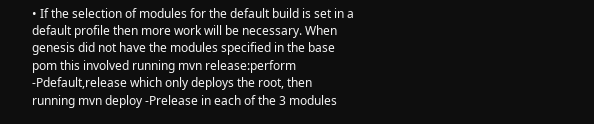• If the selection of modules for the default build is set in a default profile then more work will be necessary. When genesis did not have the modules specified in the base pom this involved running mvn release:perform -Pdefault,release which only deploys the root, then running mvn deploy -Prelease in each of the 3 modules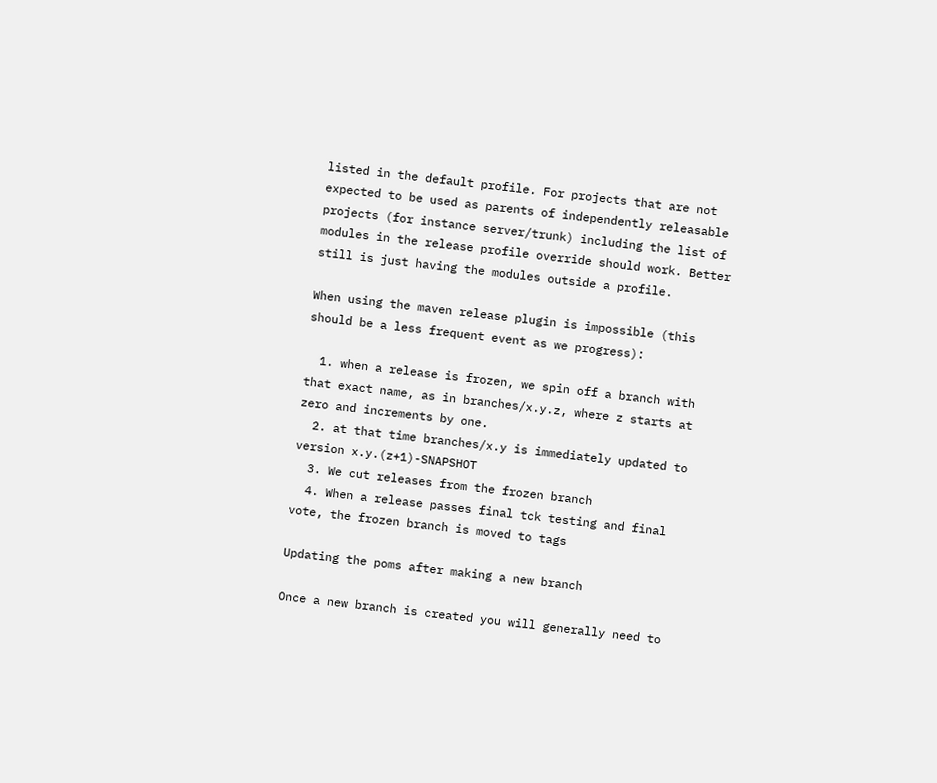listed in the default profile. For projects that are not expected to be used as parents of independently releasable projects (for instance server/trunk) including the list of modules in the release profile override should work. Better still is just having the modules outside a profile.

When using the maven release plugin is impossible (this should be a less frequent event as we progress):

  1. when a release is frozen, we spin off a branch with that exact name, as in branches/x.y.z, where z starts at zero and increments by one.
  2. at that time branches/x.y is immediately updated to version x.y.(z+1)-SNAPSHOT
  3. We cut releases from the frozen branch
  4. When a release passes final tck testing and final vote, the frozen branch is moved to tags

Updating the poms after making a new branch

Once a new branch is created you will generally need to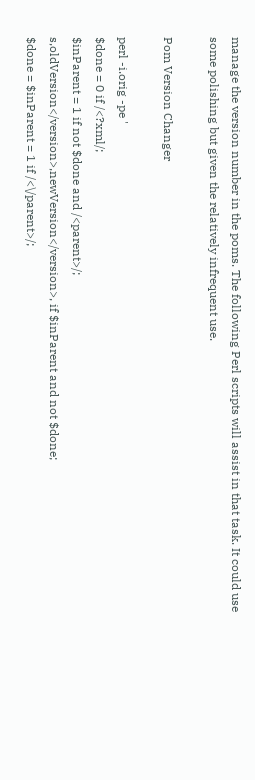manage the version number in the poms. The following Perl scripts will assist in that task. It could use some polishing but given the relatively infrequent use.

Pom Version Changer

perl -i.orig -pe '
$done = 0 if /<?xml/;
$inParent = 1 if not $done and /<parent>/;
s,oldVersion</version>,newVersion</version>, if $inParent and not $done;
$done = $inParent = 1 if /<\/parent>/;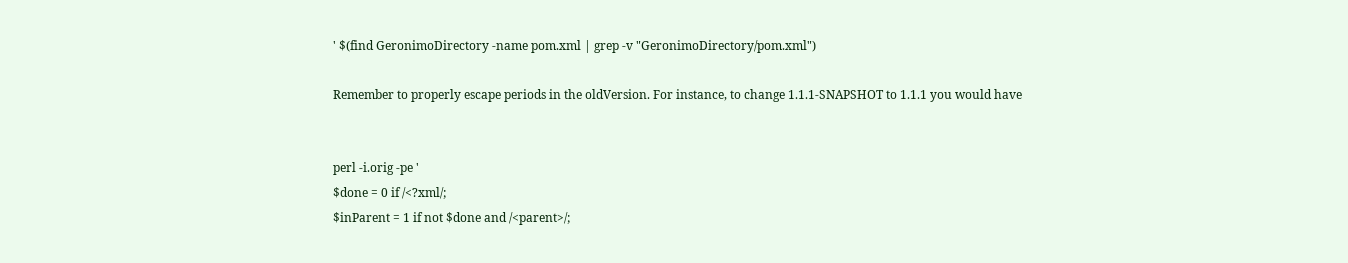' $(find GeronimoDirectory -name pom.xml | grep -v "GeronimoDirectory/pom.xml")

Remember to properly escape periods in the oldVersion. For instance, to change 1.1.1-SNAPSHOT to 1.1.1 you would have


perl -i.orig -pe '
$done = 0 if /<?xml/;
$inParent = 1 if not $done and /<parent>/;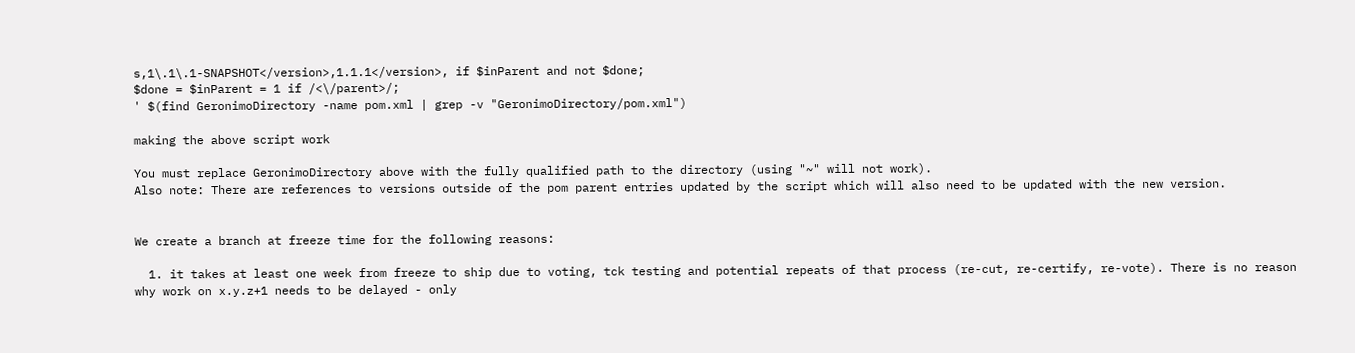s,1\.1\.1-SNAPSHOT</version>,1.1.1</version>, if $inParent and not $done;
$done = $inParent = 1 if /<\/parent>/;
' $(find GeronimoDirectory -name pom.xml | grep -v "GeronimoDirectory/pom.xml")

making the above script work

You must replace GeronimoDirectory above with the fully qualified path to the directory (using "~" will not work).
Also note: There are references to versions outside of the pom parent entries updated by the script which will also need to be updated with the new version.


We create a branch at freeze time for the following reasons:

  1. it takes at least one week from freeze to ship due to voting, tck testing and potential repeats of that process (re-cut, re-certify, re-vote). There is no reason why work on x.y.z+1 needs to be delayed - only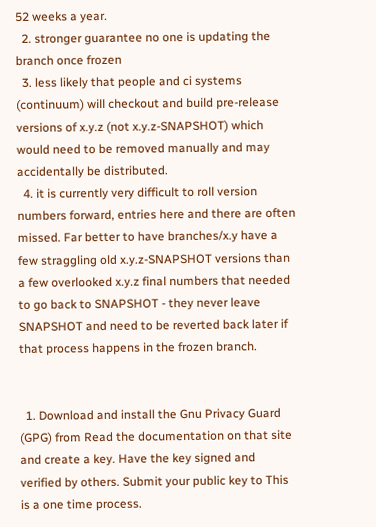52 weeks a year.
  2. stronger guarantee no one is updating the branch once frozen
  3. less likely that people and ci systems (continuum) will checkout and build pre-release versions of x.y.z (not x.y.z-SNAPSHOT) which would need to be removed manually and may accidentally be distributed.
  4. it is currently very difficult to roll version numbers forward, entries here and there are often missed. Far better to have branches/x.y have a few straggling old x.y.z-SNAPSHOT versions than a few overlooked x.y.z final numbers that needed to go back to SNAPSHOT - they never leave SNAPSHOT and need to be reverted back later if that process happens in the frozen branch.


  1. Download and install the Gnu Privacy Guard (GPG) from Read the documentation on that site and create a key. Have the key signed and verified by others. Submit your public key to This is a one time process.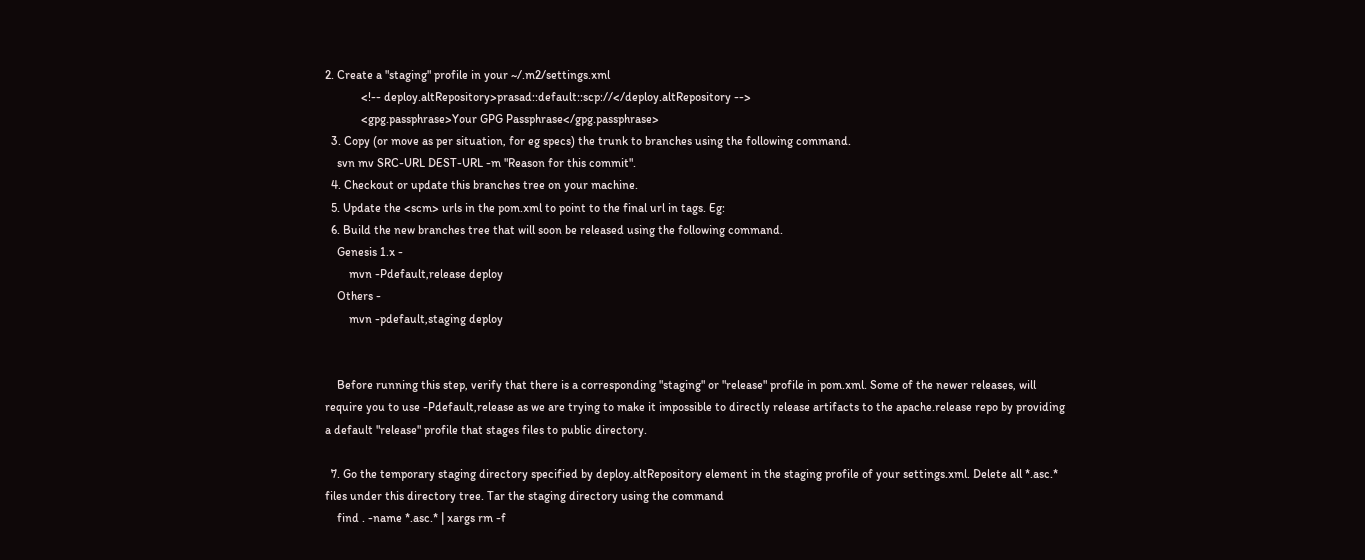2. Create a "staging" profile in your ~/.m2/settings.xml
            <!-- deploy.altRepository>prasad::default::scp://</deploy.altRepository -->
            <gpg.passphrase>Your GPG Passphrase</gpg.passphrase>
  3. Copy (or move as per situation, for eg specs) the trunk to branches using the following command.
    svn mv SRC-URL DEST-URL -m "Reason for this commit".
  4. Checkout or update this branches tree on your machine.
  5. Update the <scm> urls in the pom.xml to point to the final url in tags. Eg:
  6. Build the new branches tree that will soon be released using the following command.
    Genesis 1.x -
        mvn -Pdefault,release deploy
    Others -
        mvn -pdefault,staging deploy


    Before running this step, verify that there is a corresponding "staging" or "release" profile in pom.xml. Some of the newer releases, will require you to use -Pdefault,release as we are trying to make it impossible to directly release artifacts to the apache.release repo by providing a default "release" profile that stages files to public directory.

  7. Go the temporary staging directory specified by deploy.altRepository element in the staging profile of your settings.xml. Delete all *.asc.* files under this directory tree. Tar the staging directory using the command
    find . -name *.asc.* | xargs rm -f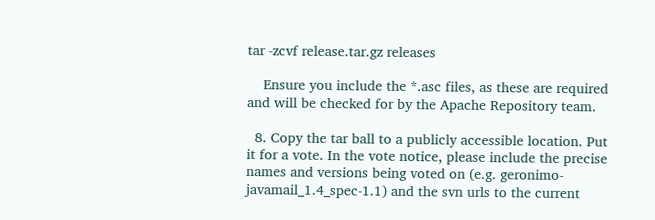tar -zcvf release.tar.gz releases

    Ensure you include the *.asc files, as these are required and will be checked for by the Apache Repository team.

  8. Copy the tar ball to a publicly accessible location. Put it for a vote. In the vote notice, please include the precise names and versions being voted on (e.g. geronimo-javamail_1.4_spec-1.1) and the svn urls to the current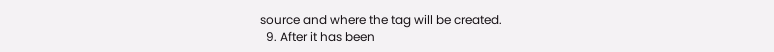source and where the tag will be created.
  9. After it has been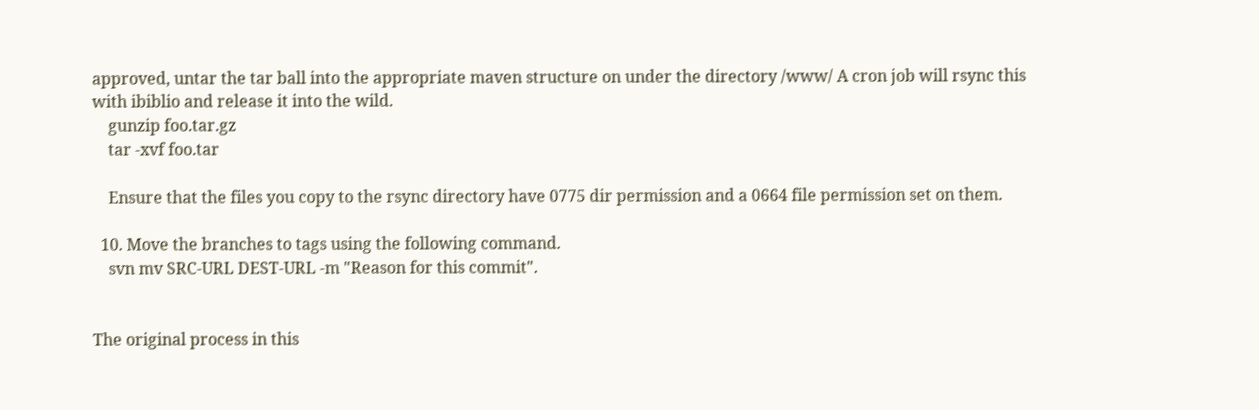approved, untar the tar ball into the appropriate maven structure on under the directory /www/ A cron job will rsync this with ibiblio and release it into the wild.
    gunzip foo.tar.gz
    tar -xvf foo.tar

    Ensure that the files you copy to the rsync directory have 0775 dir permission and a 0664 file permission set on them.

  10. Move the branches to tags using the following command.
    svn mv SRC-URL DEST-URL -m "Reason for this commit".


The original process in this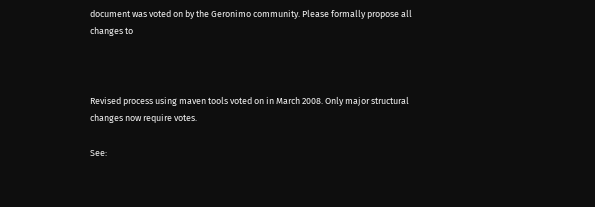document was voted on by the Geronimo community. Please formally propose all changes to



Revised process using maven tools voted on in March 2008. Only major structural changes now require votes.

See: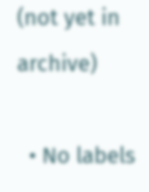(not yet in archive)

  • No labels